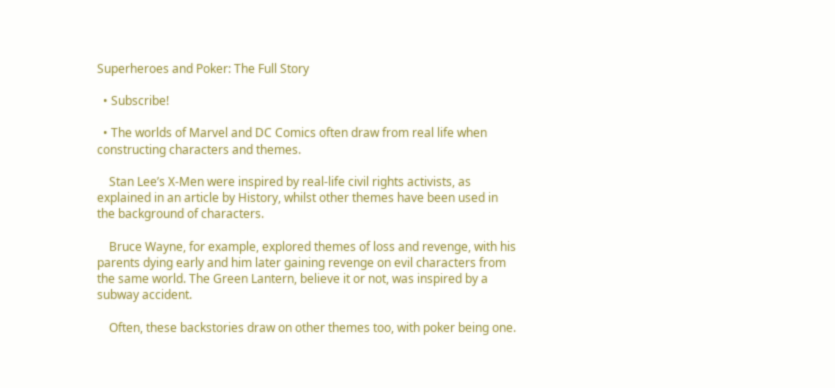Superheroes and Poker: The Full Story

  • Subscribe!

  • The worlds of Marvel and DC Comics often draw from real life when constructing characters and themes.

    Stan Lee’s X-Men were inspired by real-life civil rights activists, as explained in an article by History, whilst other themes have been used in the background of characters.

    Bruce Wayne, for example, explored themes of loss and revenge, with his parents dying early and him later gaining revenge on evil characters from the same world. The Green Lantern, believe it or not, was inspired by a subway accident.

    Often, these backstories draw on other themes too, with poker being one.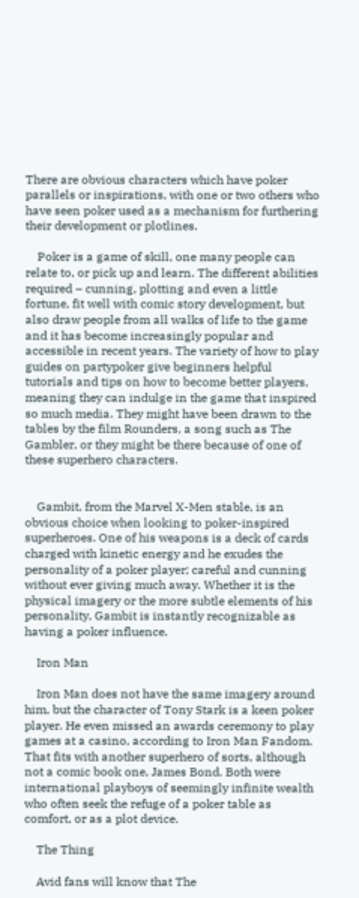There are obvious characters which have poker parallels or inspirations, with one or two others who have seen poker used as a mechanism for furthering their development or plotlines.

    Poker is a game of skill, one many people can relate to, or pick up and learn. The different abilities required – cunning, plotting and even a little fortune, fit well with comic story development, but also draw people from all walks of life to the game and it has become increasingly popular and accessible in recent years. The variety of how to play guides on partypoker give beginners helpful tutorials and tips on how to become better players, meaning they can indulge in the game that inspired so much media. They might have been drawn to the tables by the film Rounders, a song such as The Gambler, or they might be there because of one of these superhero characters.


    Gambit, from the Marvel X-Men stable, is an obvious choice when looking to poker-inspired superheroes. One of his weapons is a deck of cards charged with kinetic energy and he exudes the personality of a poker player; careful and cunning without ever giving much away. Whether it is the physical imagery or the more subtle elements of his personality, Gambit is instantly recognizable as having a poker influence.

    Iron Man

    Iron Man does not have the same imagery around him, but the character of Tony Stark is a keen poker player. He even missed an awards ceremony to play games at a casino, according to Iron Man Fandom. That fits with another superhero of sorts, although not a comic book one, James Bond. Both were international playboys of seemingly infinite wealth who often seek the refuge of a poker table as comfort, or as a plot device.

    The Thing

    Avid fans will know that The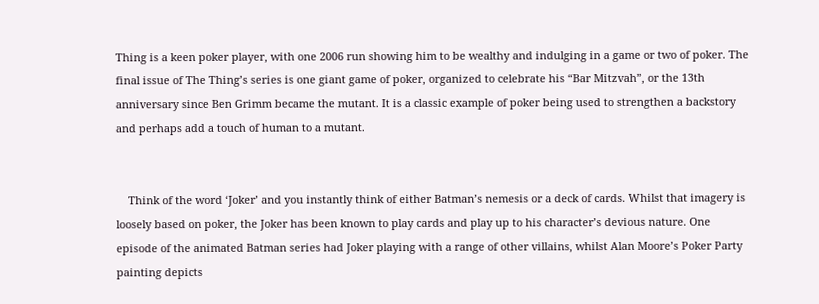Thing is a keen poker player, with one 2006 run showing him to be wealthy and indulging in a game or two of poker. The final issue of The Thing’s series is one giant game of poker, organized to celebrate his “Bar Mitzvah”, or the 13th anniversary since Ben Grimm became the mutant. It is a classic example of poker being used to strengthen a backstory and perhaps add a touch of human to a mutant.


    Think of the word ‘Joker’ and you instantly think of either Batman’s nemesis or a deck of cards. Whilst that imagery is loosely based on poker, the Joker has been known to play cards and play up to his character’s devious nature. One episode of the animated Batman series had Joker playing with a range of other villains, whilst Alan Moore’s Poker Party painting depicts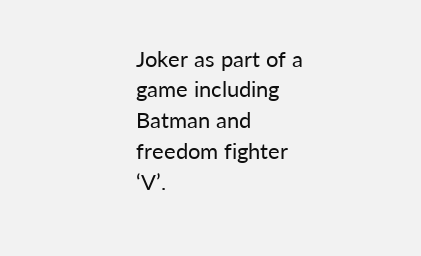Joker as part of a game including Batman and freedom fighter ‘V’.